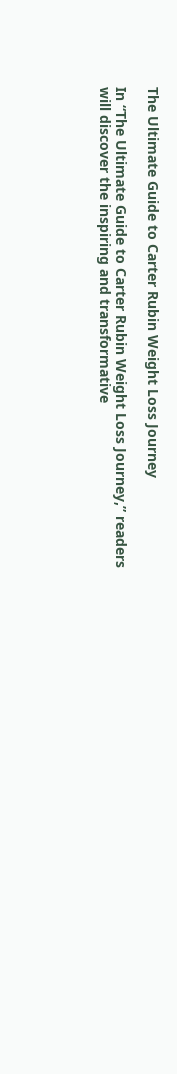The Ultimate Guide to Carter Rubin Weight Loss Journey

In “The Ultimate Guide to Carter Rubin Weight Loss Journey,” readers will discover the inspiring and transformative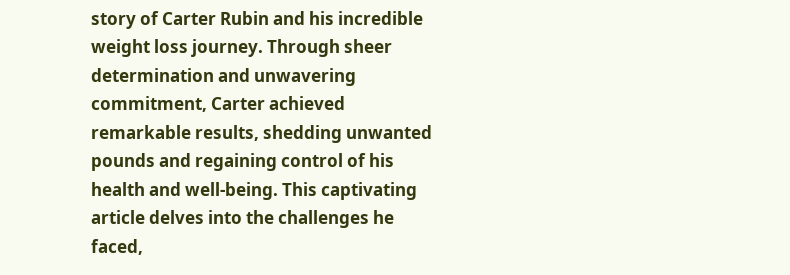story of Carter Rubin and his incredible weight loss journey. Through sheer determination and unwavering commitment, Carter achieved remarkable results, shedding unwanted pounds and regaining control of his health and well-being. This captivating article delves into the challenges he faced,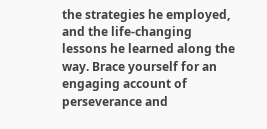the strategies he employed, and the life-changing lessons he learned along the way. Brace yourself for an engaging account of perseverance and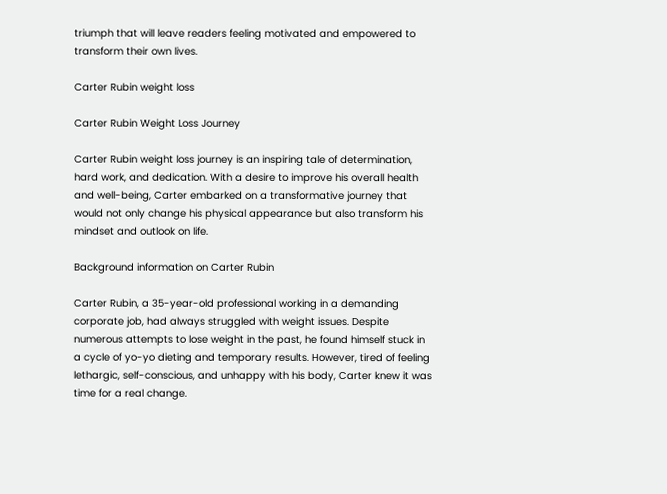triumph that will leave readers feeling motivated and empowered to transform their own lives.

Carter Rubin weight loss

Carter Rubin Weight Loss Journey

Carter Rubin weight loss journey is an inspiring tale of determination, hard work, and dedication. With a desire to improve his overall health and well-being, Carter embarked on a transformative journey that would not only change his physical appearance but also transform his mindset and outlook on life.

Background information on Carter Rubin

Carter Rubin, a 35-year-old professional working in a demanding corporate job, had always struggled with weight issues. Despite numerous attempts to lose weight in the past, he found himself stuck in a cycle of yo-yo dieting and temporary results. However, tired of feeling lethargic, self-conscious, and unhappy with his body, Carter knew it was time for a real change.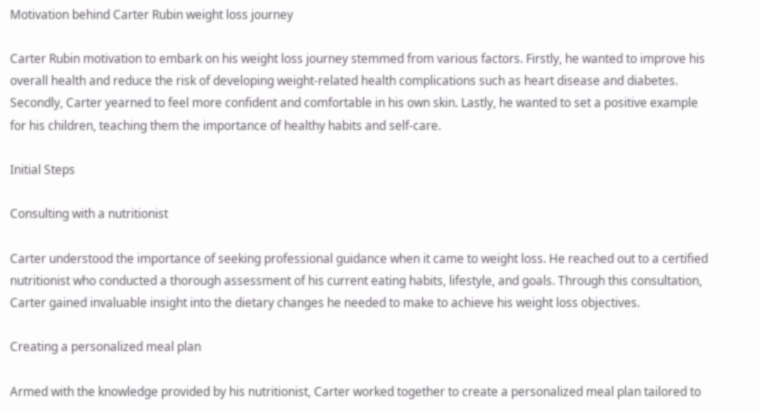Motivation behind Carter Rubin weight loss journey

Carter Rubin motivation to embark on his weight loss journey stemmed from various factors. Firstly, he wanted to improve his overall health and reduce the risk of developing weight-related health complications such as heart disease and diabetes. Secondly, Carter yearned to feel more confident and comfortable in his own skin. Lastly, he wanted to set a positive example for his children, teaching them the importance of healthy habits and self-care.

Initial Steps

Consulting with a nutritionist

Carter understood the importance of seeking professional guidance when it came to weight loss. He reached out to a certified nutritionist who conducted a thorough assessment of his current eating habits, lifestyle, and goals. Through this consultation, Carter gained invaluable insight into the dietary changes he needed to make to achieve his weight loss objectives.

Creating a personalized meal plan

Armed with the knowledge provided by his nutritionist, Carter worked together to create a personalized meal plan tailored to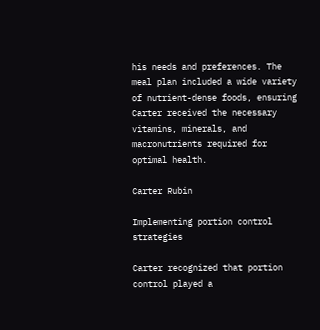his needs and preferences. The meal plan included a wide variety of nutrient-dense foods, ensuring Carter received the necessary vitamins, minerals, and macronutrients required for optimal health.

Carter Rubin

Implementing portion control strategies

Carter recognized that portion control played a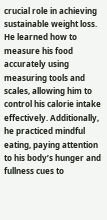crucial role in achieving sustainable weight loss. He learned how to measure his food accurately using measuring tools and scales, allowing him to control his calorie intake effectively. Additionally, he practiced mindful eating, paying attention to his body’s hunger and fullness cues to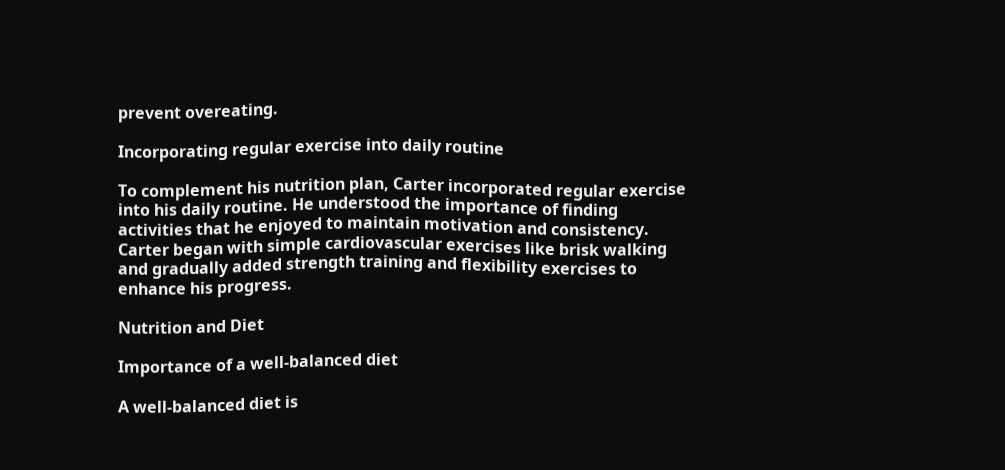prevent overeating.

Incorporating regular exercise into daily routine

To complement his nutrition plan, Carter incorporated regular exercise into his daily routine. He understood the importance of finding activities that he enjoyed to maintain motivation and consistency. Carter began with simple cardiovascular exercises like brisk walking and gradually added strength training and flexibility exercises to enhance his progress.

Nutrition and Diet

Importance of a well-balanced diet

A well-balanced diet is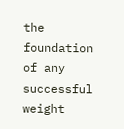the foundation of any successful weight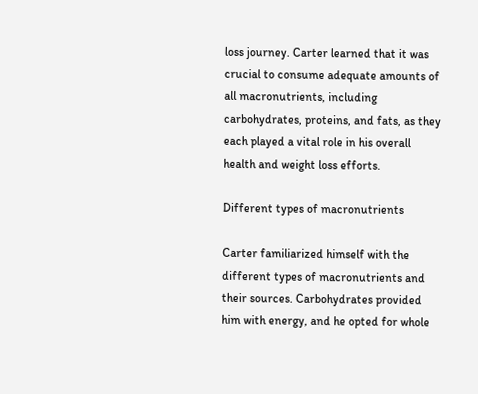loss journey. Carter learned that it was crucial to consume adequate amounts of all macronutrients, including carbohydrates, proteins, and fats, as they each played a vital role in his overall health and weight loss efforts.

Different types of macronutrients

Carter familiarized himself with the different types of macronutrients and their sources. Carbohydrates provided him with energy, and he opted for whole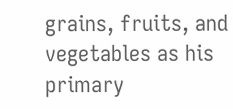grains, fruits, and vegetables as his primary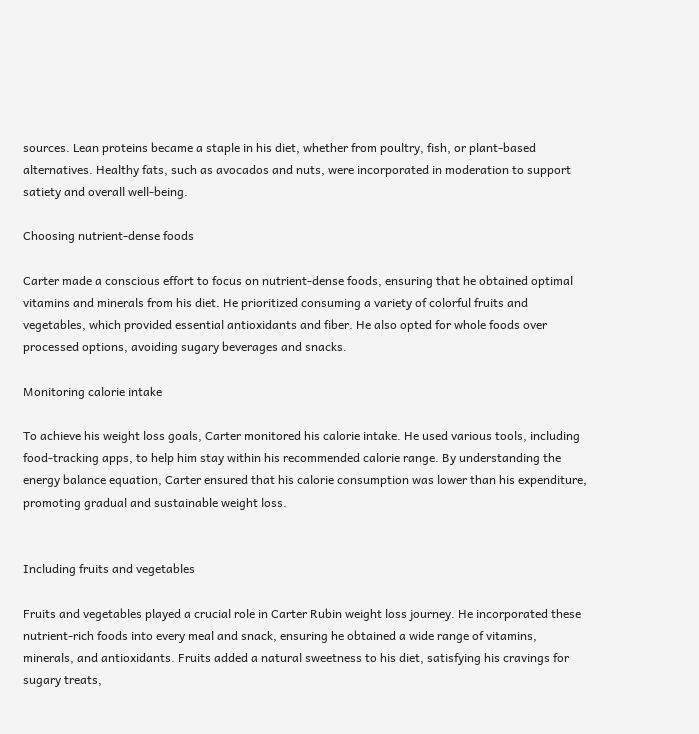sources. Lean proteins became a staple in his diet, whether from poultry, fish, or plant-based alternatives. Healthy fats, such as avocados and nuts, were incorporated in moderation to support satiety and overall well-being.

Choosing nutrient-dense foods

Carter made a conscious effort to focus on nutrient-dense foods, ensuring that he obtained optimal vitamins and minerals from his diet. He prioritized consuming a variety of colorful fruits and vegetables, which provided essential antioxidants and fiber. He also opted for whole foods over processed options, avoiding sugary beverages and snacks.

Monitoring calorie intake

To achieve his weight loss goals, Carter monitored his calorie intake. He used various tools, including food-tracking apps, to help him stay within his recommended calorie range. By understanding the energy balance equation, Carter ensured that his calorie consumption was lower than his expenditure, promoting gradual and sustainable weight loss.


Including fruits and vegetables

Fruits and vegetables played a crucial role in Carter Rubin weight loss journey. He incorporated these nutrient-rich foods into every meal and snack, ensuring he obtained a wide range of vitamins, minerals, and antioxidants. Fruits added a natural sweetness to his diet, satisfying his cravings for sugary treats,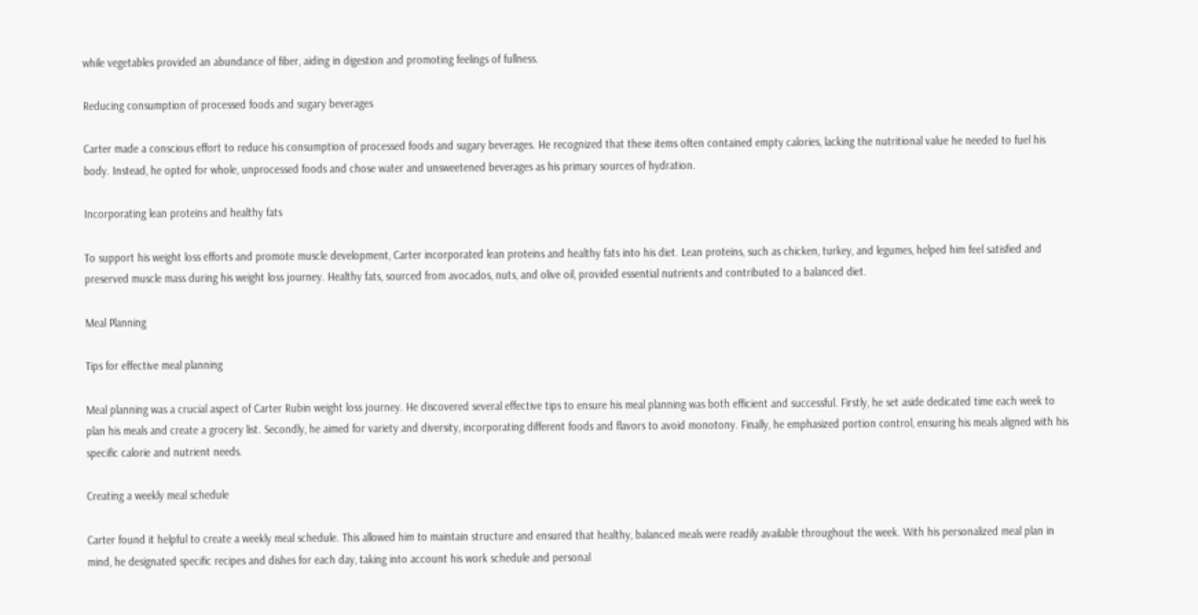while vegetables provided an abundance of fiber, aiding in digestion and promoting feelings of fullness.

Reducing consumption of processed foods and sugary beverages

Carter made a conscious effort to reduce his consumption of processed foods and sugary beverages. He recognized that these items often contained empty calories, lacking the nutritional value he needed to fuel his body. Instead, he opted for whole, unprocessed foods and chose water and unsweetened beverages as his primary sources of hydration.

Incorporating lean proteins and healthy fats

To support his weight loss efforts and promote muscle development, Carter incorporated lean proteins and healthy fats into his diet. Lean proteins, such as chicken, turkey, and legumes, helped him feel satisfied and preserved muscle mass during his weight loss journey. Healthy fats, sourced from avocados, nuts, and olive oil, provided essential nutrients and contributed to a balanced diet.

Meal Planning

Tips for effective meal planning

Meal planning was a crucial aspect of Carter Rubin weight loss journey. He discovered several effective tips to ensure his meal planning was both efficient and successful. Firstly, he set aside dedicated time each week to plan his meals and create a grocery list. Secondly, he aimed for variety and diversity, incorporating different foods and flavors to avoid monotony. Finally, he emphasized portion control, ensuring his meals aligned with his specific calorie and nutrient needs.

Creating a weekly meal schedule

Carter found it helpful to create a weekly meal schedule. This allowed him to maintain structure and ensured that healthy, balanced meals were readily available throughout the week. With his personalized meal plan in mind, he designated specific recipes and dishes for each day, taking into account his work schedule and personal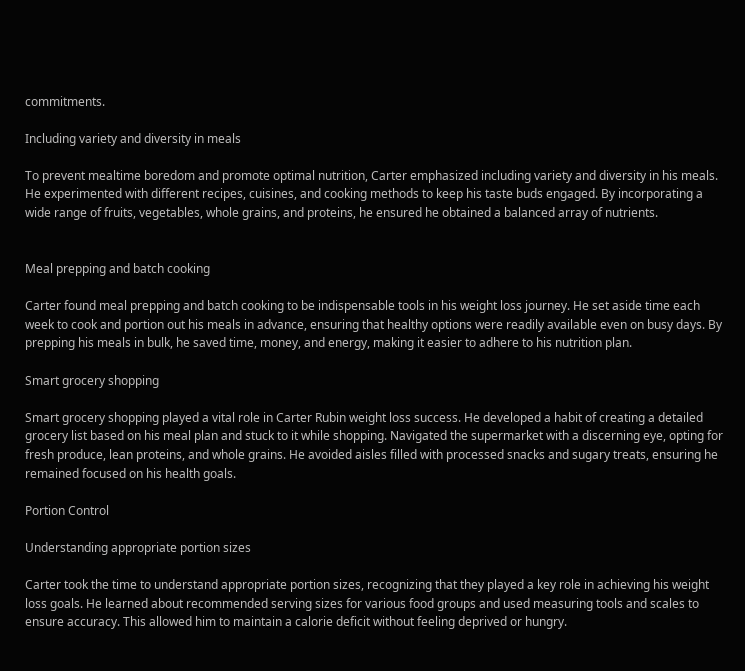commitments.

Including variety and diversity in meals

To prevent mealtime boredom and promote optimal nutrition, Carter emphasized including variety and diversity in his meals. He experimented with different recipes, cuisines, and cooking methods to keep his taste buds engaged. By incorporating a wide range of fruits, vegetables, whole grains, and proteins, he ensured he obtained a balanced array of nutrients.


Meal prepping and batch cooking

Carter found meal prepping and batch cooking to be indispensable tools in his weight loss journey. He set aside time each week to cook and portion out his meals in advance, ensuring that healthy options were readily available even on busy days. By prepping his meals in bulk, he saved time, money, and energy, making it easier to adhere to his nutrition plan.

Smart grocery shopping

Smart grocery shopping played a vital role in Carter Rubin weight loss success. He developed a habit of creating a detailed grocery list based on his meal plan and stuck to it while shopping. Navigated the supermarket with a discerning eye, opting for fresh produce, lean proteins, and whole grains. He avoided aisles filled with processed snacks and sugary treats, ensuring he remained focused on his health goals.

Portion Control

Understanding appropriate portion sizes

Carter took the time to understand appropriate portion sizes, recognizing that they played a key role in achieving his weight loss goals. He learned about recommended serving sizes for various food groups and used measuring tools and scales to ensure accuracy. This allowed him to maintain a calorie deficit without feeling deprived or hungry.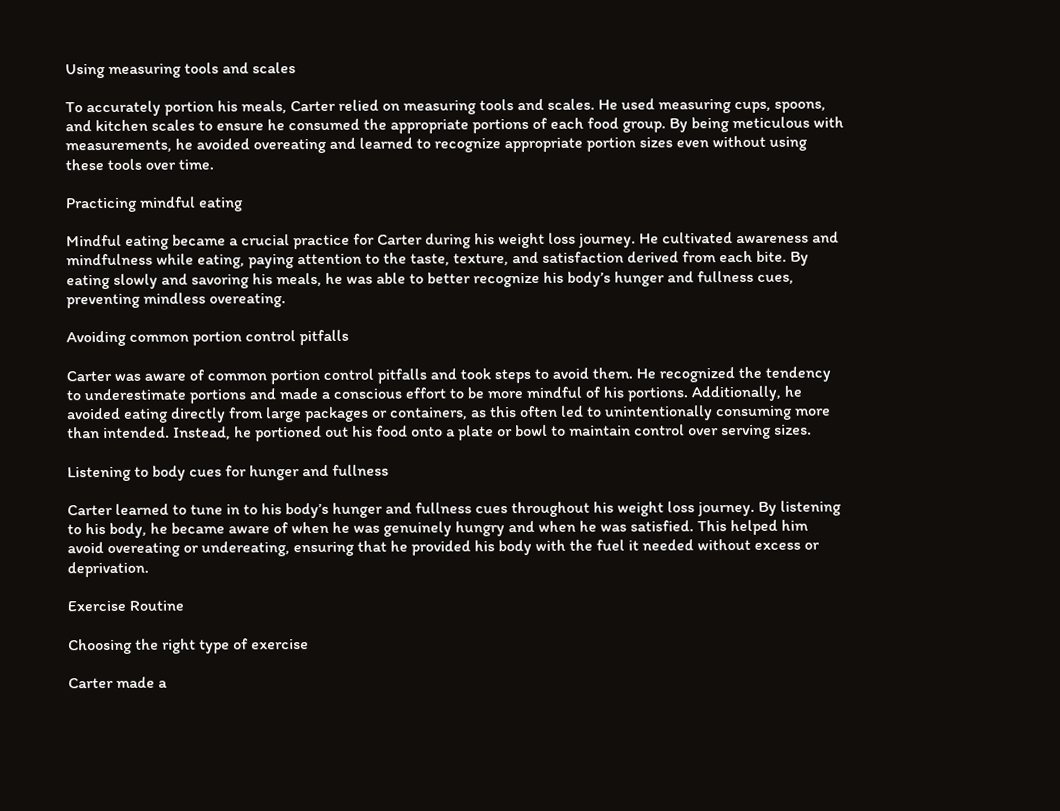Using measuring tools and scales

To accurately portion his meals, Carter relied on measuring tools and scales. He used measuring cups, spoons, and kitchen scales to ensure he consumed the appropriate portions of each food group. By being meticulous with measurements, he avoided overeating and learned to recognize appropriate portion sizes even without using these tools over time.

Practicing mindful eating

Mindful eating became a crucial practice for Carter during his weight loss journey. He cultivated awareness and mindfulness while eating, paying attention to the taste, texture, and satisfaction derived from each bite. By eating slowly and savoring his meals, he was able to better recognize his body’s hunger and fullness cues, preventing mindless overeating.

Avoiding common portion control pitfalls

Carter was aware of common portion control pitfalls and took steps to avoid them. He recognized the tendency to underestimate portions and made a conscious effort to be more mindful of his portions. Additionally, he avoided eating directly from large packages or containers, as this often led to unintentionally consuming more than intended. Instead, he portioned out his food onto a plate or bowl to maintain control over serving sizes.

Listening to body cues for hunger and fullness

Carter learned to tune in to his body’s hunger and fullness cues throughout his weight loss journey. By listening to his body, he became aware of when he was genuinely hungry and when he was satisfied. This helped him avoid overeating or undereating, ensuring that he provided his body with the fuel it needed without excess or deprivation.

Exercise Routine

Choosing the right type of exercise

Carter made a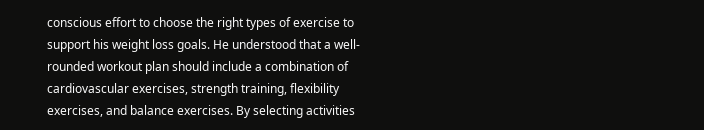conscious effort to choose the right types of exercise to support his weight loss goals. He understood that a well-rounded workout plan should include a combination of cardiovascular exercises, strength training, flexibility exercises, and balance exercises. By selecting activities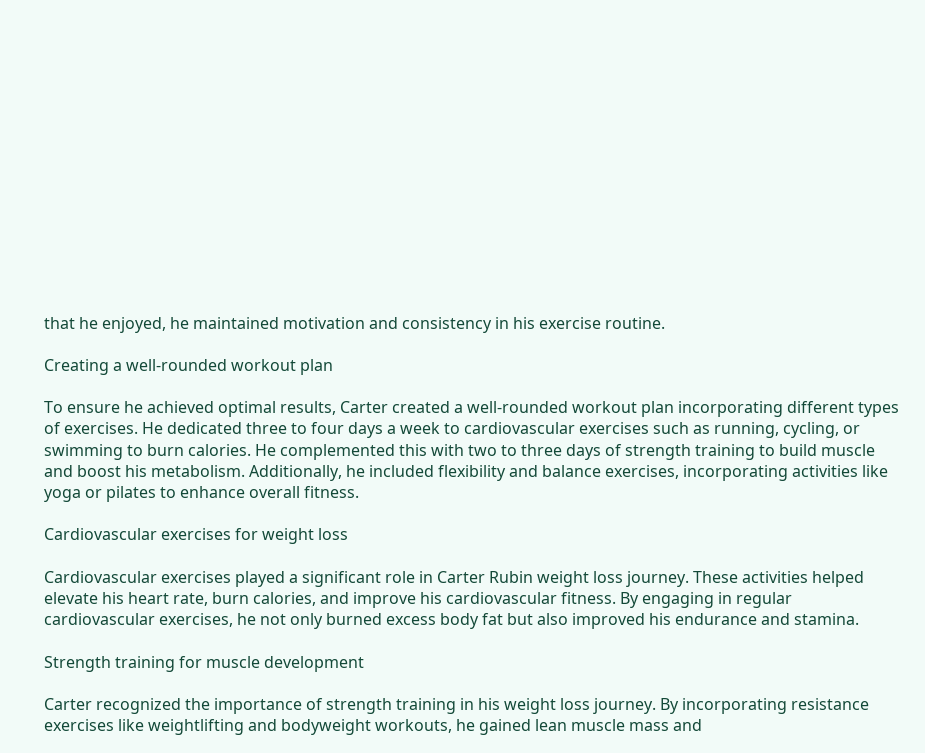that he enjoyed, he maintained motivation and consistency in his exercise routine.

Creating a well-rounded workout plan

To ensure he achieved optimal results, Carter created a well-rounded workout plan incorporating different types of exercises. He dedicated three to four days a week to cardiovascular exercises such as running, cycling, or swimming to burn calories. He complemented this with two to three days of strength training to build muscle and boost his metabolism. Additionally, he included flexibility and balance exercises, incorporating activities like yoga or pilates to enhance overall fitness.

Cardiovascular exercises for weight loss

Cardiovascular exercises played a significant role in Carter Rubin weight loss journey. These activities helped elevate his heart rate, burn calories, and improve his cardiovascular fitness. By engaging in regular cardiovascular exercises, he not only burned excess body fat but also improved his endurance and stamina.

Strength training for muscle development

Carter recognized the importance of strength training in his weight loss journey. By incorporating resistance exercises like weightlifting and bodyweight workouts, he gained lean muscle mass and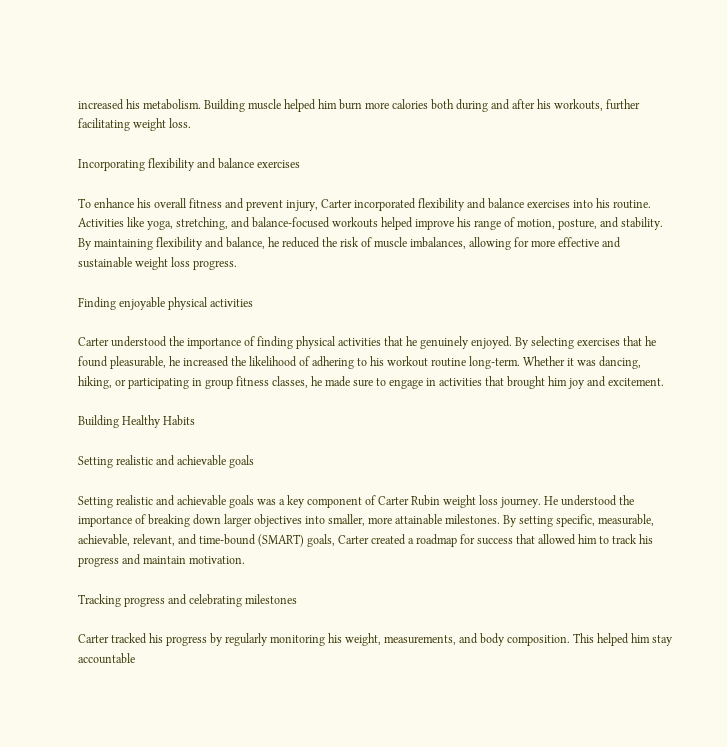increased his metabolism. Building muscle helped him burn more calories both during and after his workouts, further facilitating weight loss.

Incorporating flexibility and balance exercises

To enhance his overall fitness and prevent injury, Carter incorporated flexibility and balance exercises into his routine. Activities like yoga, stretching, and balance-focused workouts helped improve his range of motion, posture, and stability. By maintaining flexibility and balance, he reduced the risk of muscle imbalances, allowing for more effective and sustainable weight loss progress.

Finding enjoyable physical activities

Carter understood the importance of finding physical activities that he genuinely enjoyed. By selecting exercises that he found pleasurable, he increased the likelihood of adhering to his workout routine long-term. Whether it was dancing, hiking, or participating in group fitness classes, he made sure to engage in activities that brought him joy and excitement.

Building Healthy Habits

Setting realistic and achievable goals

Setting realistic and achievable goals was a key component of Carter Rubin weight loss journey. He understood the importance of breaking down larger objectives into smaller, more attainable milestones. By setting specific, measurable, achievable, relevant, and time-bound (SMART) goals, Carter created a roadmap for success that allowed him to track his progress and maintain motivation.

Tracking progress and celebrating milestones

Carter tracked his progress by regularly monitoring his weight, measurements, and body composition. This helped him stay accountable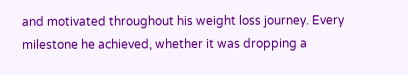and motivated throughout his weight loss journey. Every milestone he achieved, whether it was dropping a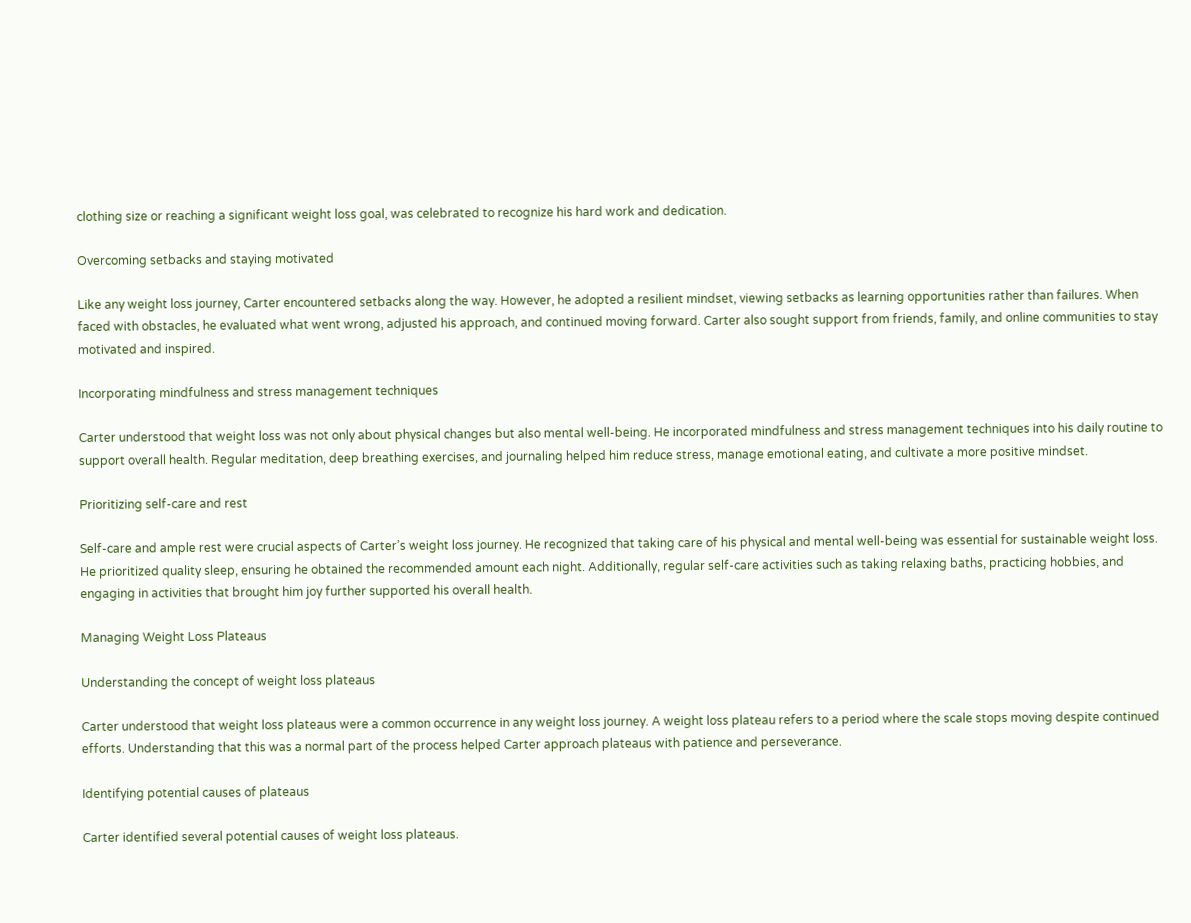clothing size or reaching a significant weight loss goal, was celebrated to recognize his hard work and dedication.

Overcoming setbacks and staying motivated

Like any weight loss journey, Carter encountered setbacks along the way. However, he adopted a resilient mindset, viewing setbacks as learning opportunities rather than failures. When faced with obstacles, he evaluated what went wrong, adjusted his approach, and continued moving forward. Carter also sought support from friends, family, and online communities to stay motivated and inspired.

Incorporating mindfulness and stress management techniques

Carter understood that weight loss was not only about physical changes but also mental well-being. He incorporated mindfulness and stress management techniques into his daily routine to support overall health. Regular meditation, deep breathing exercises, and journaling helped him reduce stress, manage emotional eating, and cultivate a more positive mindset.

Prioritizing self-care and rest

Self-care and ample rest were crucial aspects of Carter’s weight loss journey. He recognized that taking care of his physical and mental well-being was essential for sustainable weight loss. He prioritized quality sleep, ensuring he obtained the recommended amount each night. Additionally, regular self-care activities such as taking relaxing baths, practicing hobbies, and engaging in activities that brought him joy further supported his overall health.

Managing Weight Loss Plateaus

Understanding the concept of weight loss plateaus

Carter understood that weight loss plateaus were a common occurrence in any weight loss journey. A weight loss plateau refers to a period where the scale stops moving despite continued efforts. Understanding that this was a normal part of the process helped Carter approach plateaus with patience and perseverance.

Identifying potential causes of plateaus

Carter identified several potential causes of weight loss plateaus.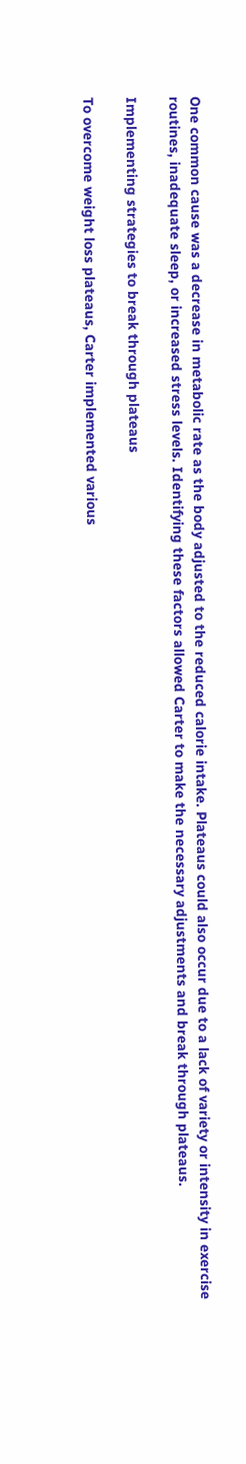One common cause was a decrease in metabolic rate as the body adjusted to the reduced calorie intake. Plateaus could also occur due to a lack of variety or intensity in exercise routines, inadequate sleep, or increased stress levels. Identifying these factors allowed Carter to make the necessary adjustments and break through plateaus.

Implementing strategies to break through plateaus

To overcome weight loss plateaus, Carter implemented various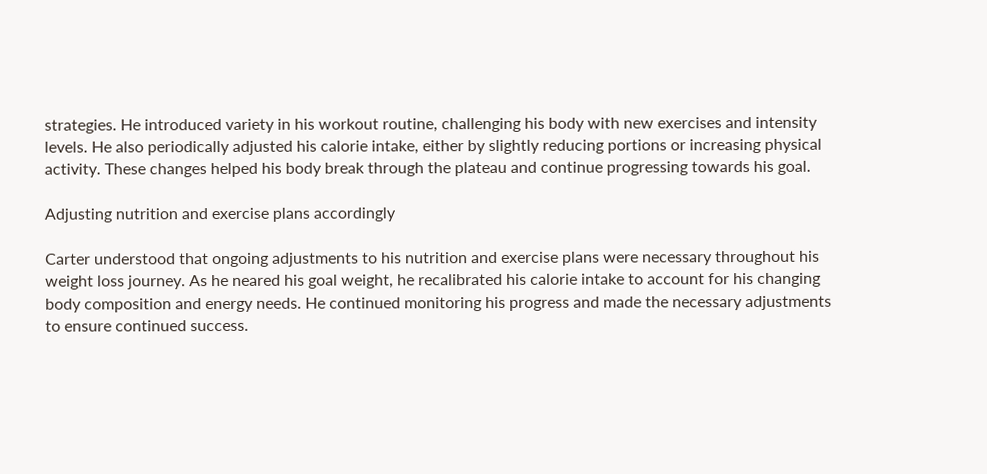strategies. He introduced variety in his workout routine, challenging his body with new exercises and intensity levels. He also periodically adjusted his calorie intake, either by slightly reducing portions or increasing physical activity. These changes helped his body break through the plateau and continue progressing towards his goal.

Adjusting nutrition and exercise plans accordingly

Carter understood that ongoing adjustments to his nutrition and exercise plans were necessary throughout his weight loss journey. As he neared his goal weight, he recalibrated his calorie intake to account for his changing body composition and energy needs. He continued monitoring his progress and made the necessary adjustments to ensure continued success.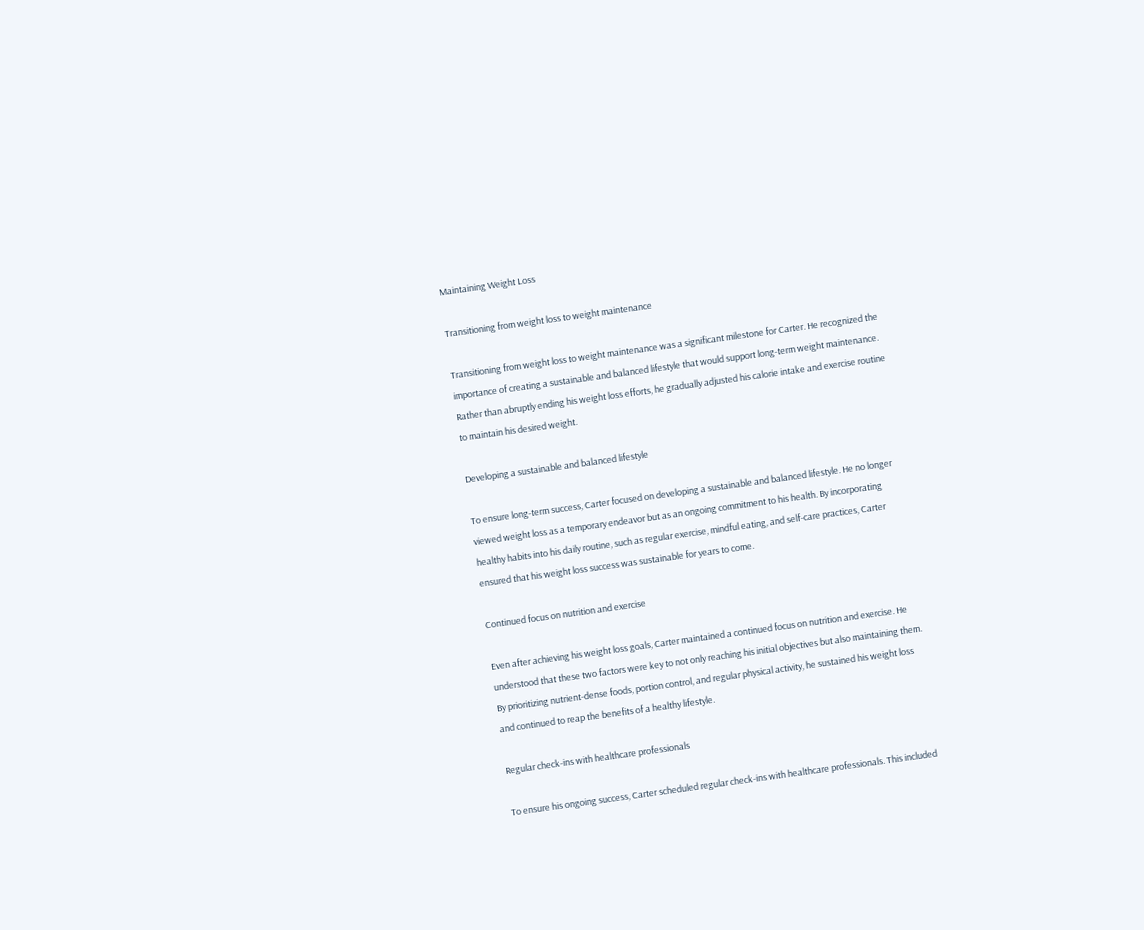Maintaining Weight Loss

Transitioning from weight loss to weight maintenance

Transitioning from weight loss to weight maintenance was a significant milestone for Carter. He recognized the importance of creating a sustainable and balanced lifestyle that would support long-term weight maintenance. Rather than abruptly ending his weight loss efforts, he gradually adjusted his calorie intake and exercise routine to maintain his desired weight.

Developing a sustainable and balanced lifestyle

To ensure long-term success, Carter focused on developing a sustainable and balanced lifestyle. He no longer viewed weight loss as a temporary endeavor but as an ongoing commitment to his health. By incorporating healthy habits into his daily routine, such as regular exercise, mindful eating, and self-care practices, Carter ensured that his weight loss success was sustainable for years to come.

Continued focus on nutrition and exercise

Even after achieving his weight loss goals, Carter maintained a continued focus on nutrition and exercise. He understood that these two factors were key to not only reaching his initial objectives but also maintaining them. By prioritizing nutrient-dense foods, portion control, and regular physical activity, he sustained his weight loss and continued to reap the benefits of a healthy lifestyle.

Regular check-ins with healthcare professionals

To ensure his ongoing success, Carter scheduled regular check-ins with healthcare professionals. This included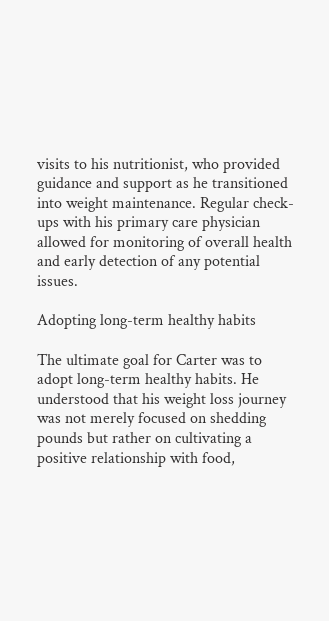visits to his nutritionist, who provided guidance and support as he transitioned into weight maintenance. Regular check-ups with his primary care physician allowed for monitoring of overall health and early detection of any potential issues.

Adopting long-term healthy habits

The ultimate goal for Carter was to adopt long-term healthy habits. He understood that his weight loss journey was not merely focused on shedding pounds but rather on cultivating a positive relationship with food,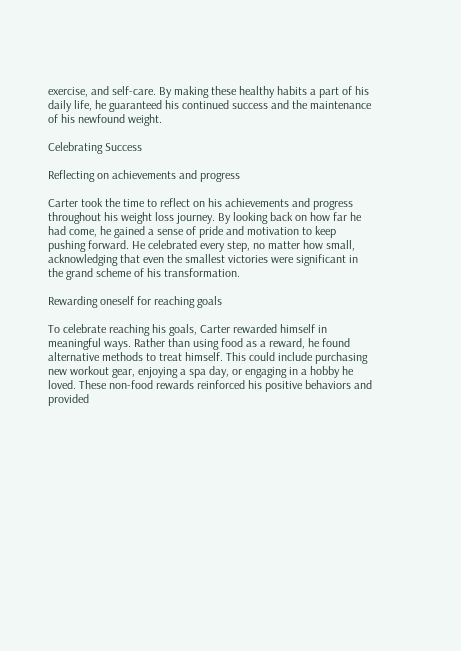exercise, and self-care. By making these healthy habits a part of his daily life, he guaranteed his continued success and the maintenance of his newfound weight.

Celebrating Success

Reflecting on achievements and progress

Carter took the time to reflect on his achievements and progress throughout his weight loss journey. By looking back on how far he had come, he gained a sense of pride and motivation to keep pushing forward. He celebrated every step, no matter how small, acknowledging that even the smallest victories were significant in the grand scheme of his transformation.

Rewarding oneself for reaching goals

To celebrate reaching his goals, Carter rewarded himself in meaningful ways. Rather than using food as a reward, he found alternative methods to treat himself. This could include purchasing new workout gear, enjoying a spa day, or engaging in a hobby he loved. These non-food rewards reinforced his positive behaviors and provided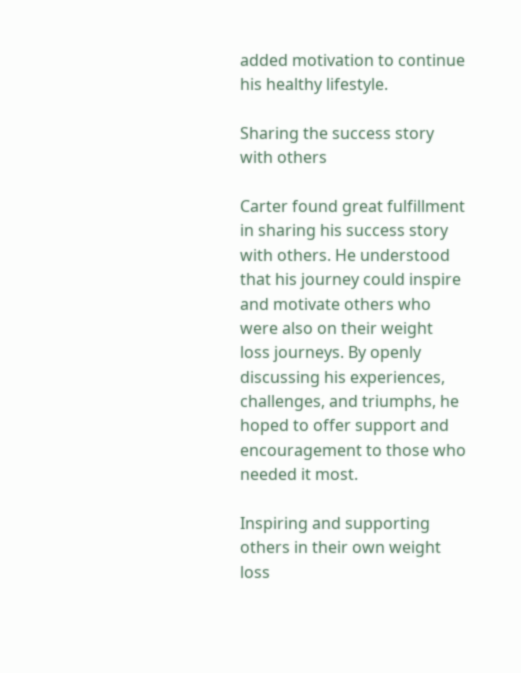added motivation to continue his healthy lifestyle.

Sharing the success story with others

Carter found great fulfillment in sharing his success story with others. He understood that his journey could inspire and motivate others who were also on their weight loss journeys. By openly discussing his experiences, challenges, and triumphs, he hoped to offer support and encouragement to those who needed it most.

Inspiring and supporting others in their own weight loss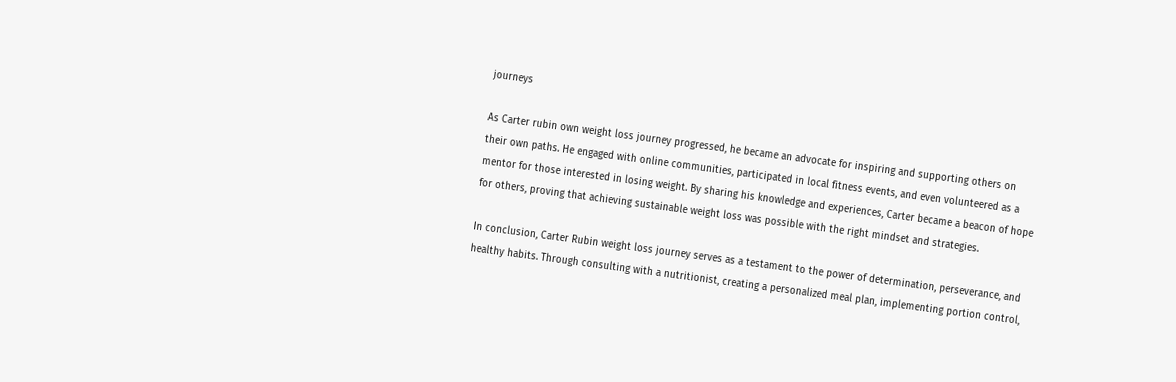journeys

As Carter rubin own weight loss journey progressed, he became an advocate for inspiring and supporting others on their own paths. He engaged with online communities, participated in local fitness events, and even volunteered as a mentor for those interested in losing weight. By sharing his knowledge and experiences, Carter became a beacon of hope for others, proving that achieving sustainable weight loss was possible with the right mindset and strategies.

In conclusion, Carter Rubin weight loss journey serves as a testament to the power of determination, perseverance, and healthy habits. Through consulting with a nutritionist, creating a personalized meal plan, implementing portion control,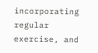incorporating regular exercise, and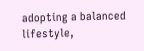adopting a balanced lifestyle,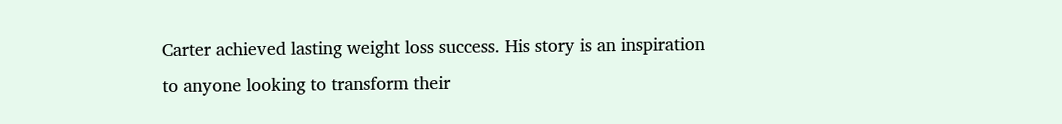Carter achieved lasting weight loss success. His story is an inspiration to anyone looking to transform their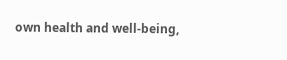own health and well-being,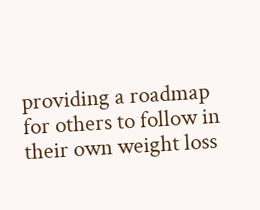providing a roadmap for others to follow in their own weight loss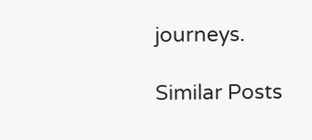journeys.

Similar Posts